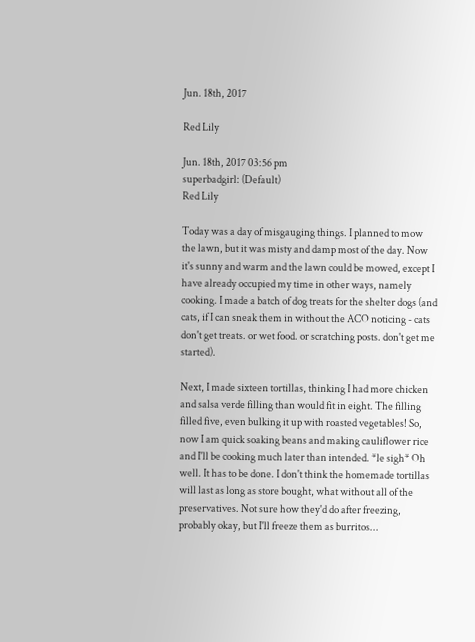Jun. 18th, 2017

Red Lily

Jun. 18th, 2017 03:56 pm
superbadgirl: (Default)
Red Lily

Today was a day of misgauging things. I planned to mow the lawn, but it was misty and damp most of the day. Now it's sunny and warm and the lawn could be mowed, except I have already occupied my time in other ways, namely cooking. I made a batch of dog treats for the shelter dogs (and cats, if I can sneak them in without the ACO noticing - cats don't get treats. or wet food. or scratching posts. don't get me started).

Next, I made sixteen tortillas, thinking I had more chicken and salsa verde filling than would fit in eight. The filling filled five, even bulking it up with roasted vegetables! So, now I am quick soaking beans and making cauliflower rice and I'll be cooking much later than intended. *le sigh* Oh well. It has to be done. I don't think the homemade tortillas will last as long as store bought, what without all of the preservatives. Not sure how they'd do after freezing, probably okay, but I'll freeze them as burritos...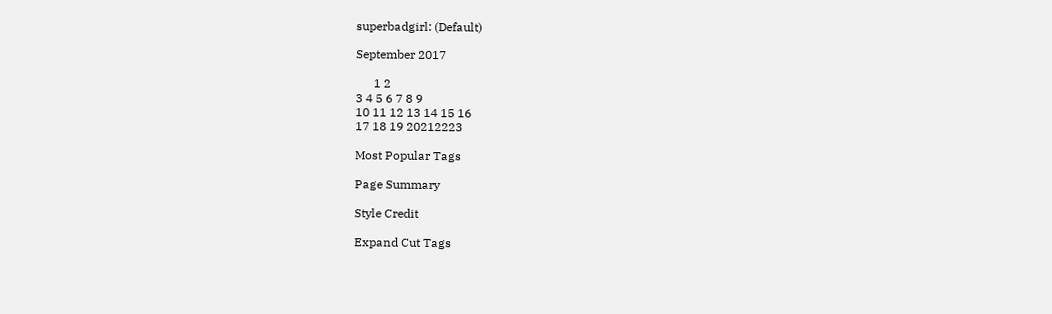superbadgirl: (Default)

September 2017

      1 2
3 4 5 6 7 8 9
10 11 12 13 14 15 16
17 18 19 20212223

Most Popular Tags

Page Summary

Style Credit

Expand Cut Tags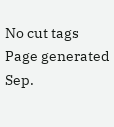No cut tags
Page generated Sep.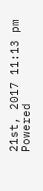21st, 2017 11:13 pm
Powered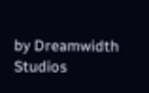by Dreamwidth Studios